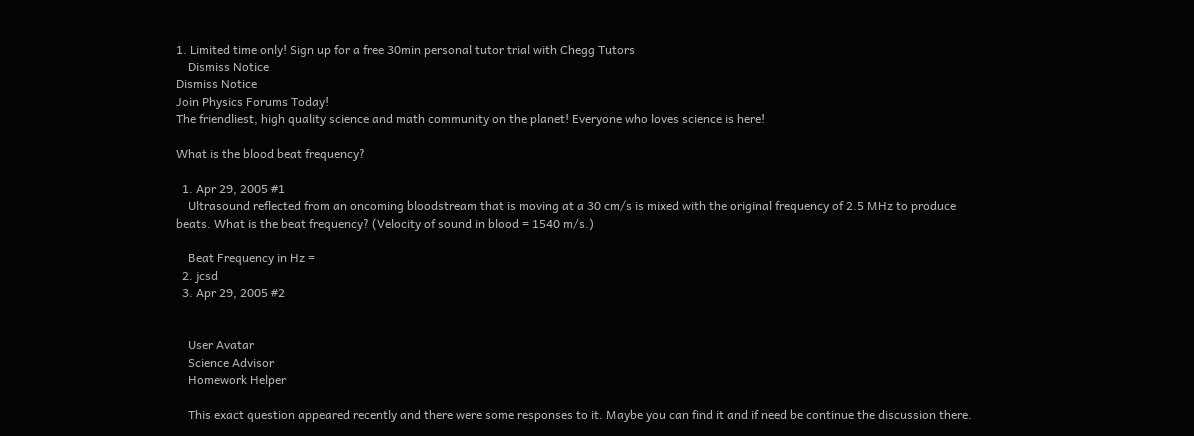1. Limited time only! Sign up for a free 30min personal tutor trial with Chegg Tutors
    Dismiss Notice
Dismiss Notice
Join Physics Forums Today!
The friendliest, high quality science and math community on the planet! Everyone who loves science is here!

What is the blood beat frequency?

  1. Apr 29, 2005 #1
    Ultrasound reflected from an oncoming bloodstream that is moving at a 30 cm/s is mixed with the original frequency of 2.5 MHz to produce beats. What is the beat frequency? (Velocity of sound in blood = 1540 m/s.)

    Beat Frequency in Hz =
  2. jcsd
  3. Apr 29, 2005 #2


    User Avatar
    Science Advisor
    Homework Helper

    This exact question appeared recently and there were some responses to it. Maybe you can find it and if need be continue the discussion there.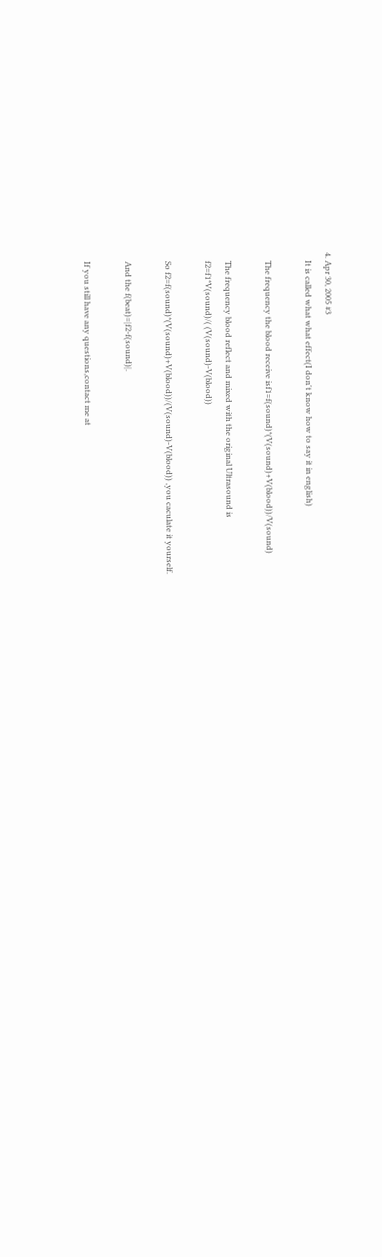4. Apr 30, 2005 #3
    It is called what what effect(I don't know how to say it in english)

    The frequency the blood receive isf1=f(sound)*(V(sound)+V(blood))/V(sound)

    The frequency blood reflect and mixed with the original Ultrasound is
    f2=f1*V(sound)/( (V(sound)-V(blood))

    So f2=f(sound)*(V(sound)+V(blood))/(V(sound)-V(blood)) ,you caculate it yourself.

    And the f(beat)=|f2-f(sound)|.

    If you still have any questions,contact me at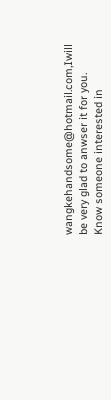wangkehandsome@hotmail.com,Iwill be very glad to anwser it for you.
Know someone interested in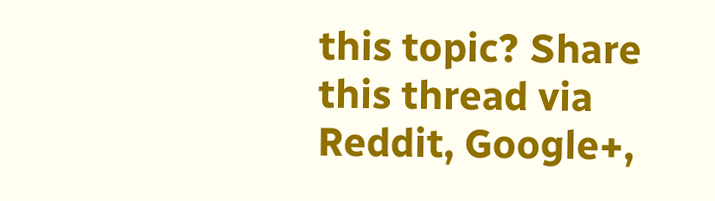this topic? Share this thread via Reddit, Google+,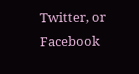Twitter, or Facebook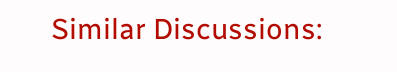Similar Discussions: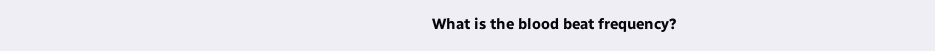What is the blood beat frequency?